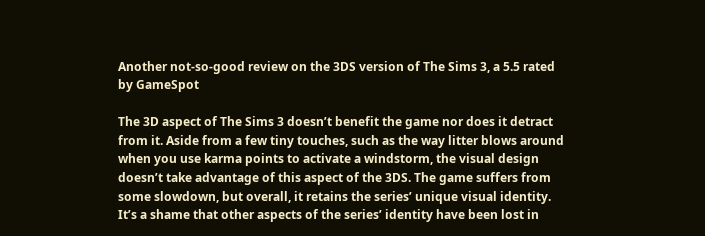Another not-so-good review on the 3DS version of The Sims 3, a 5.5 rated by GameSpot

The 3D aspect of The Sims 3 doesn’t benefit the game nor does it detract from it. Aside from a few tiny touches, such as the way litter blows around when you use karma points to activate a windstorm, the visual design doesn’t take advantage of this aspect of the 3DS. The game suffers from some slowdown, but overall, it retains the series’ unique visual identity. It’s a shame that other aspects of the series’ identity have been lost in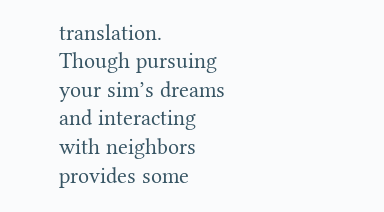translation. Though pursuing your sim’s dreams and interacting with neighbors provides some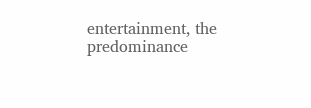entertainment, the predominance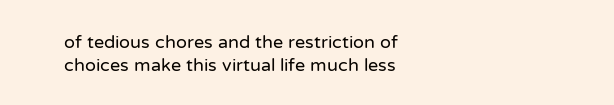of tedious chores and the restriction of choices make this virtual life much less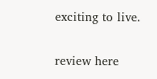exciting to live.

review here